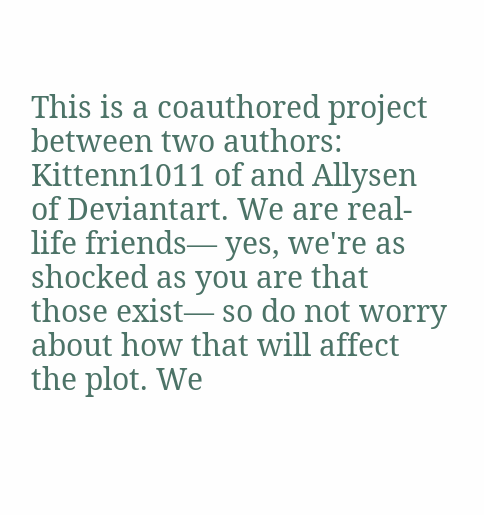This is a coauthored project between two authors: Kittenn1011 of and Allysen of Deviantart. We are real-life friends— yes, we're as shocked as you are that those exist— so do not worry about how that will affect the plot. We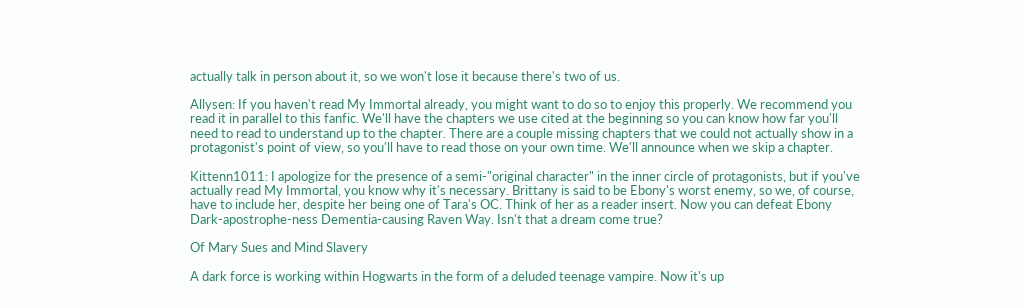actually talk in person about it, so we won't lose it because there's two of us.

Allysen: If you haven't read My Immortal already, you might want to do so to enjoy this properly. We recommend you read it in parallel to this fanfic. We'll have the chapters we use cited at the beginning so you can know how far you'll need to read to understand up to the chapter. There are a couple missing chapters that we could not actually show in a protagonist's point of view, so you'll have to read those on your own time. We'll announce when we skip a chapter.

Kittenn1011: I apologize for the presence of a semi-"original character" in the inner circle of protagonists, but if you've actually read My Immortal, you know why it's necessary. Brittany is said to be Ebony's worst enemy, so we, of course, have to include her, despite her being one of Tara's OC. Think of her as a reader insert. Now you can defeat Ebony Dark-apostrophe-ness Dementia-causing Raven Way. Isn't that a dream come true?

Of Mary Sues and Mind Slavery

A dark force is working within Hogwarts in the form of a deluded teenage vampire. Now it's up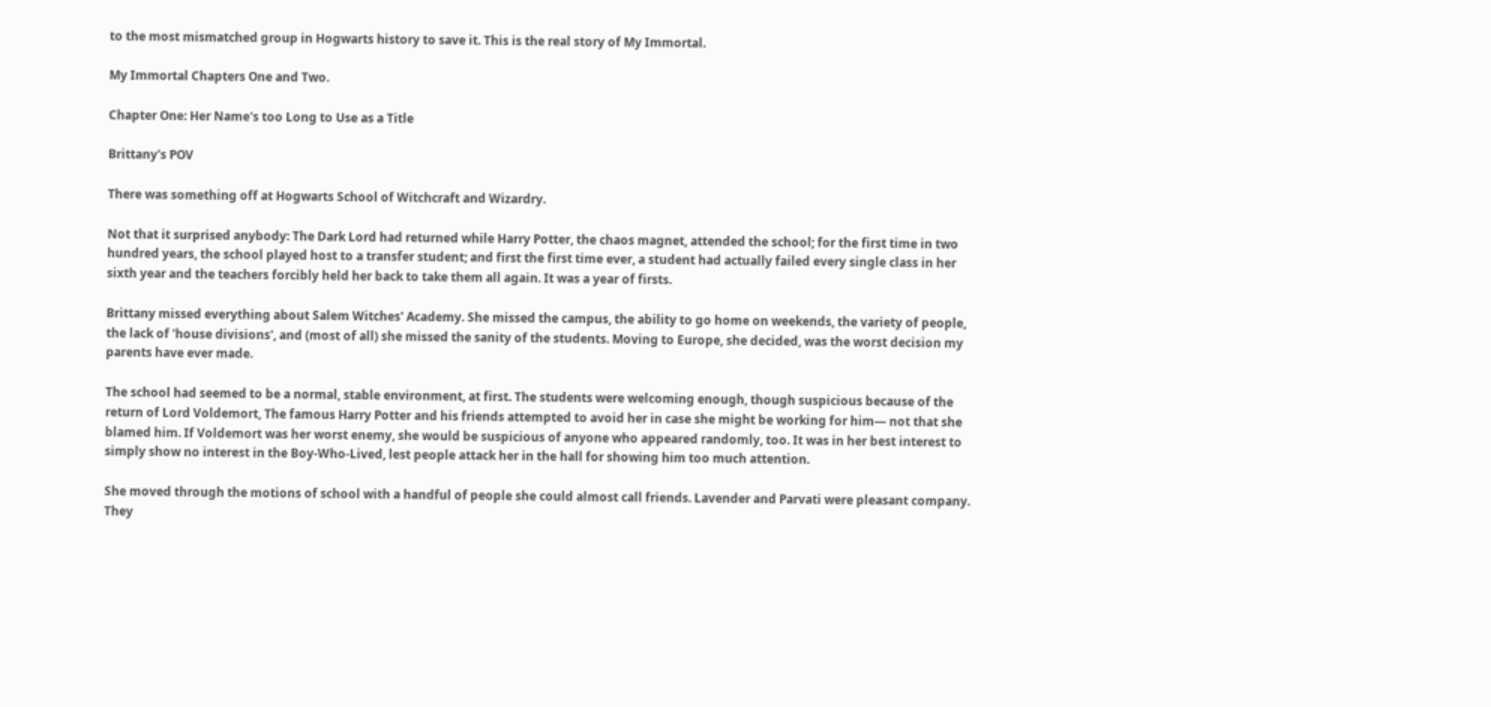to the most mismatched group in Hogwarts history to save it. This is the real story of My Immortal.

My Immortal Chapters One and Two.

Chapter One: Her Name's too Long to Use as a Title

Brittany's POV

There was something off at Hogwarts School of Witchcraft and Wizardry.

Not that it surprised anybody: The Dark Lord had returned while Harry Potter, the chaos magnet, attended the school; for the first time in two hundred years, the school played host to a transfer student; and first the first time ever, a student had actually failed every single class in her sixth year and the teachers forcibly held her back to take them all again. It was a year of firsts.

Brittany missed everything about Salem Witches' Academy. She missed the campus, the ability to go home on weekends, the variety of people, the lack of 'house divisions', and (most of all) she missed the sanity of the students. Moving to Europe, she decided, was the worst decision my parents have ever made.

The school had seemed to be a normal, stable environment, at first. The students were welcoming enough, though suspicious because of the return of Lord Voldemort, The famous Harry Potter and his friends attempted to avoid her in case she might be working for him— not that she blamed him. If Voldemort was her worst enemy, she would be suspicious of anyone who appeared randomly, too. It was in her best interest to simply show no interest in the Boy-Who-Lived, lest people attack her in the hall for showing him too much attention.

She moved through the motions of school with a handful of people she could almost call friends. Lavender and Parvati were pleasant company. They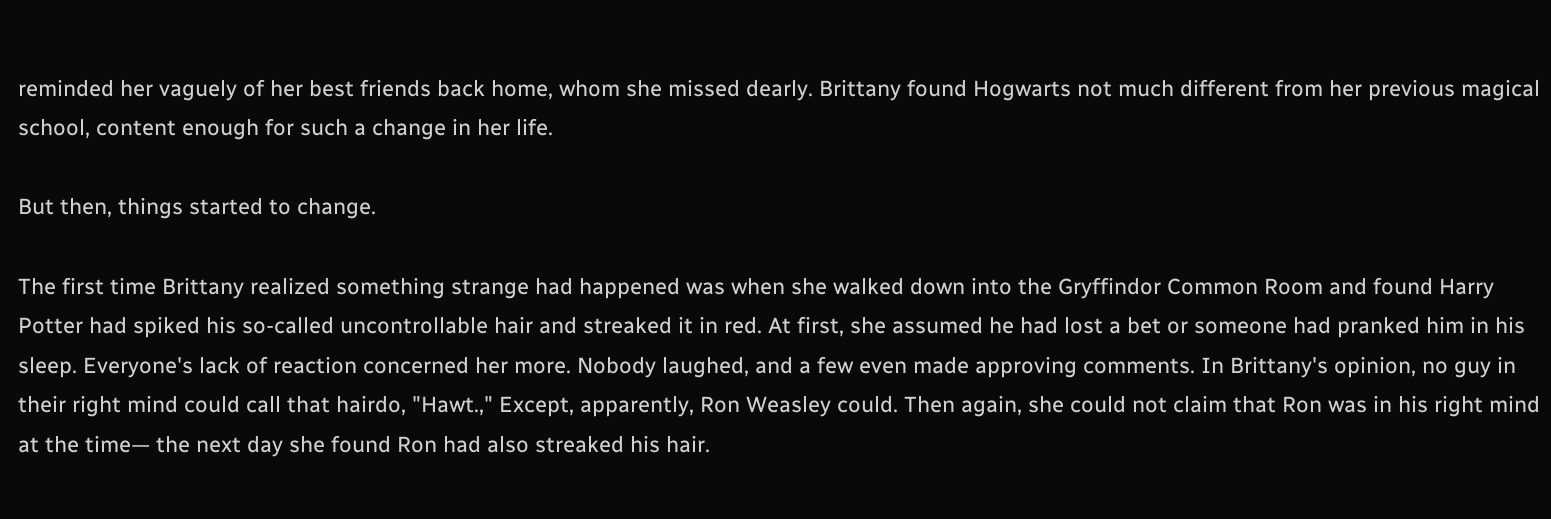reminded her vaguely of her best friends back home, whom she missed dearly. Brittany found Hogwarts not much different from her previous magical school, content enough for such a change in her life.

But then, things started to change.

The first time Brittany realized something strange had happened was when she walked down into the Gryffindor Common Room and found Harry Potter had spiked his so-called uncontrollable hair and streaked it in red. At first, she assumed he had lost a bet or someone had pranked him in his sleep. Everyone's lack of reaction concerned her more. Nobody laughed, and a few even made approving comments. In Brittany's opinion, no guy in their right mind could call that hairdo, "Hawt.," Except, apparently, Ron Weasley could. Then again, she could not claim that Ron was in his right mind at the time— the next day she found Ron had also streaked his hair.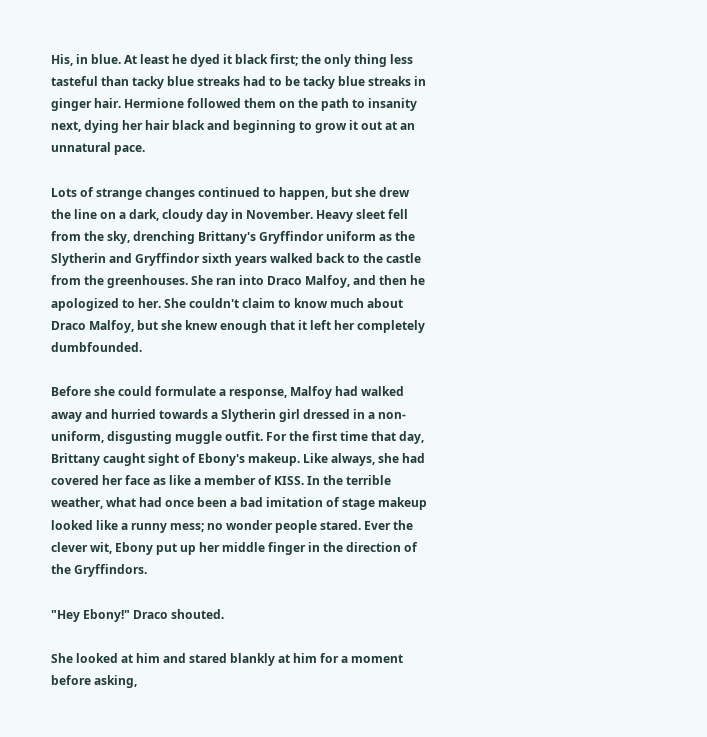His, in blue. At least he dyed it black first; the only thing less tasteful than tacky blue streaks had to be tacky blue streaks in ginger hair. Hermione followed them on the path to insanity next, dying her hair black and beginning to grow it out at an unnatural pace.

Lots of strange changes continued to happen, but she drew the line on a dark, cloudy day in November. Heavy sleet fell from the sky, drenching Brittany's Gryffindor uniform as the Slytherin and Gryffindor sixth years walked back to the castle from the greenhouses. She ran into Draco Malfoy, and then he apologized to her. She couldn't claim to know much about Draco Malfoy, but she knew enough that it left her completely dumbfounded.

Before she could formulate a response, Malfoy had walked away and hurried towards a Slytherin girl dressed in a non-uniform, disgusting muggle outfit. For the first time that day, Brittany caught sight of Ebony's makeup. Like always, she had covered her face as like a member of KISS. In the terrible weather, what had once been a bad imitation of stage makeup looked like a runny mess; no wonder people stared. Ever the clever wit, Ebony put up her middle finger in the direction of the Gryffindors.

"Hey Ebony!" Draco shouted.

She looked at him and stared blankly at him for a moment before asking,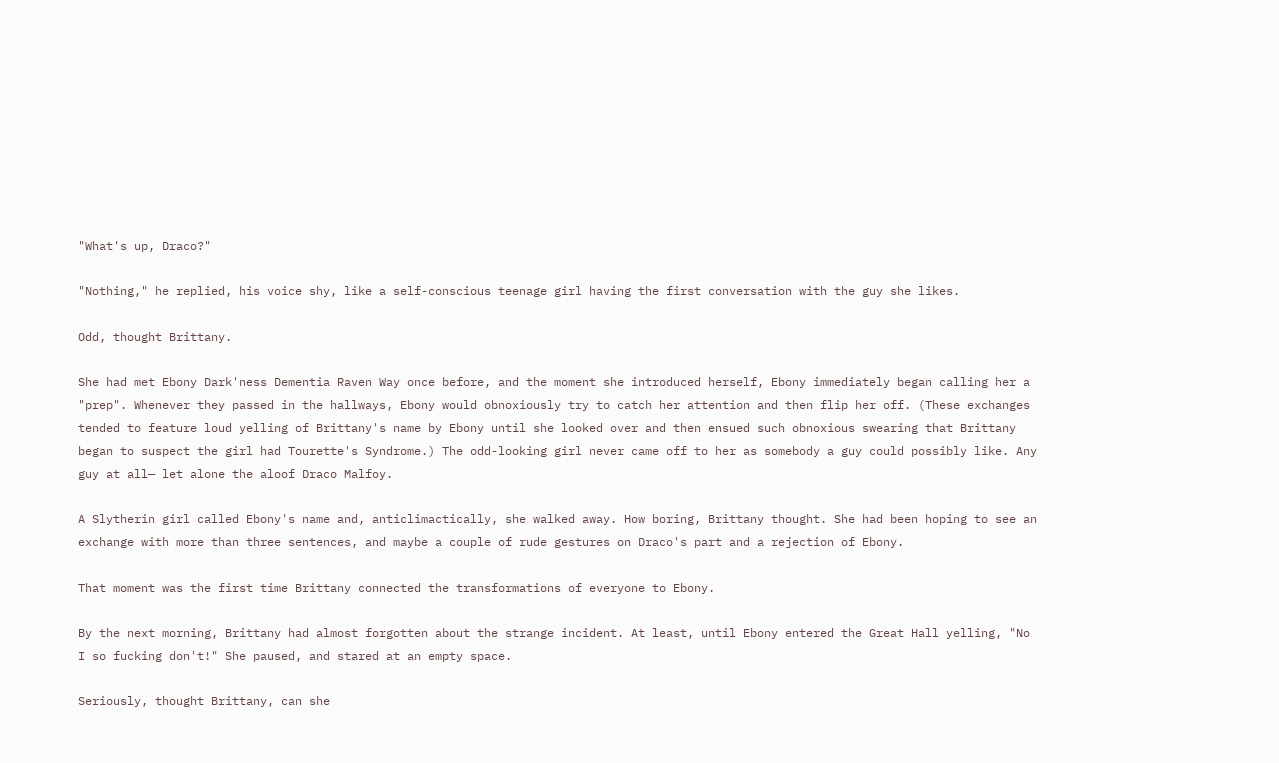"What's up, Draco?"

"Nothing," he replied, his voice shy, like a self-conscious teenage girl having the first conversation with the guy she likes.

Odd, thought Brittany.

She had met Ebony Dark'ness Dementia Raven Way once before, and the moment she introduced herself, Ebony immediately began calling her a "prep". Whenever they passed in the hallways, Ebony would obnoxiously try to catch her attention and then flip her off. (These exchanges tended to feature loud yelling of Brittany's name by Ebony until she looked over and then ensued such obnoxious swearing that Brittany began to suspect the girl had Tourette's Syndrome.) The odd-looking girl never came off to her as somebody a guy could possibly like. Any guy at all— let alone the aloof Draco Malfoy.

A Slytherin girl called Ebony's name and, anticlimactically, she walked away. How boring, Brittany thought. She had been hoping to see an exchange with more than three sentences, and maybe a couple of rude gestures on Draco's part and a rejection of Ebony.

That moment was the first time Brittany connected the transformations of everyone to Ebony.

By the next morning, Brittany had almost forgotten about the strange incident. At least, until Ebony entered the Great Hall yelling, "No I so fucking don't!" She paused, and stared at an empty space.

Seriously, thought Brittany, can she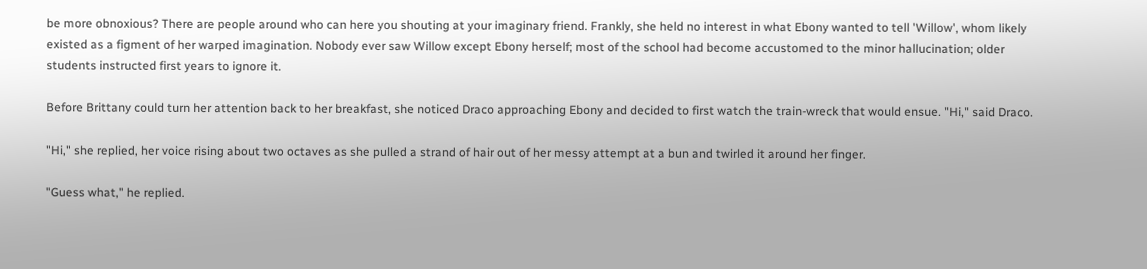be more obnoxious? There are people around who can here you shouting at your imaginary friend. Frankly, she held no interest in what Ebony wanted to tell 'Willow', whom likely existed as a figment of her warped imagination. Nobody ever saw Willow except Ebony herself; most of the school had become accustomed to the minor hallucination; older students instructed first years to ignore it.

Before Brittany could turn her attention back to her breakfast, she noticed Draco approaching Ebony and decided to first watch the train-wreck that would ensue. "Hi," said Draco.

"Hi," she replied, her voice rising about two octaves as she pulled a strand of hair out of her messy attempt at a bun and twirled it around her finger.

"Guess what," he replied.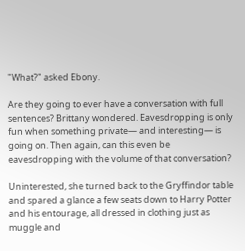"What?" asked Ebony.

Are they going to ever have a conversation with full sentences? Brittany wondered. Eavesdropping is only fun when something private— and interesting— is going on. Then again, can this even be eavesdropping with the volume of that conversation?

Uninterested, she turned back to the Gryffindor table and spared a glance a few seats down to Harry Potter and his entourage, all dressed in clothing just as muggle and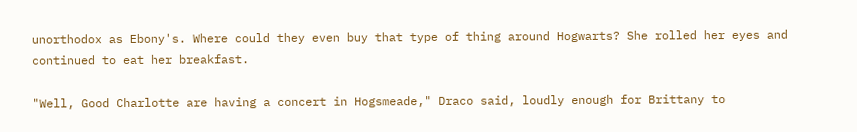unorthodox as Ebony's. Where could they even buy that type of thing around Hogwarts? She rolled her eyes and continued to eat her breakfast.

"Well, Good Charlotte are having a concert in Hogsmeade," Draco said, loudly enough for Brittany to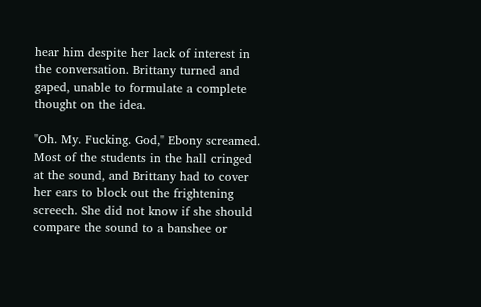hear him despite her lack of interest in the conversation. Brittany turned and gaped, unable to formulate a complete thought on the idea.

"Oh. My. Fucking. God," Ebony screamed. Most of the students in the hall cringed at the sound, and Brittany had to cover her ears to block out the frightening screech. She did not know if she should compare the sound to a banshee or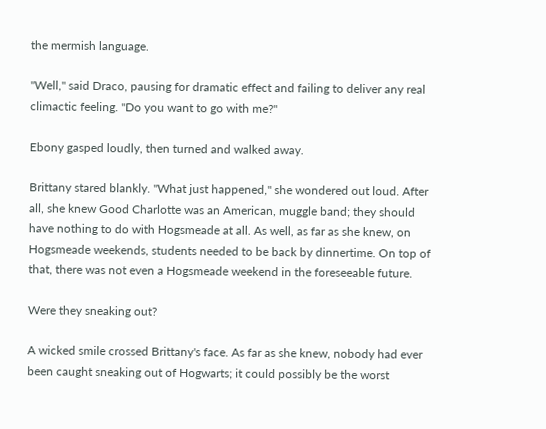the mermish language.

"Well," said Draco, pausing for dramatic effect and failing to deliver any real climactic feeling. "Do you want to go with me?"

Ebony gasped loudly, then turned and walked away.

Brittany stared blankly. "What just happened," she wondered out loud. After all, she knew Good Charlotte was an American, muggle band; they should have nothing to do with Hogsmeade at all. As well, as far as she knew, on Hogsmeade weekends, students needed to be back by dinnertime. On top of that, there was not even a Hogsmeade weekend in the foreseeable future.

Were they sneaking out?

A wicked smile crossed Brittany's face. As far as she knew, nobody had ever been caught sneaking out of Hogwarts; it could possibly be the worst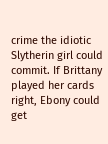crime the idiotic Slytherin girl could commit. If Brittany played her cards right, Ebony could get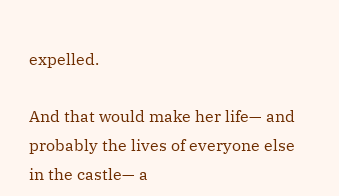expelled.

And that would make her life— and probably the lives of everyone else in the castle— a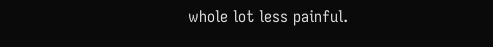whole lot less painful.